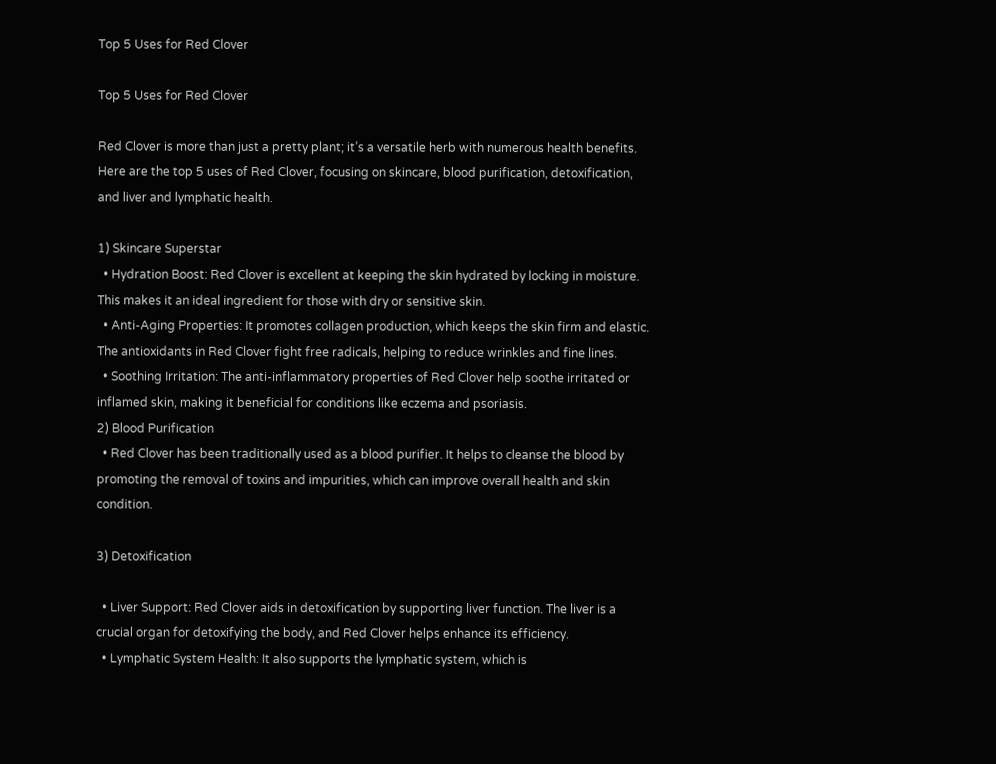Top 5 Uses for Red Clover

Top 5 Uses for Red Clover

Red Clover is more than just a pretty plant; it’s a versatile herb with numerous health benefits. Here are the top 5 uses of Red Clover, focusing on skincare, blood purification, detoxification, and liver and lymphatic health.

1) Skincare Superstar
  • Hydration Boost: Red Clover is excellent at keeping the skin hydrated by locking in moisture. This makes it an ideal ingredient for those with dry or sensitive skin.
  • Anti-Aging Properties: It promotes collagen production, which keeps the skin firm and elastic. The antioxidants in Red Clover fight free radicals, helping to reduce wrinkles and fine lines.
  • Soothing Irritation: The anti-inflammatory properties of Red Clover help soothe irritated or inflamed skin, making it beneficial for conditions like eczema and psoriasis.
2) Blood Purification
  • Red Clover has been traditionally used as a blood purifier. It helps to cleanse the blood by promoting the removal of toxins and impurities, which can improve overall health and skin condition.

3) Detoxification

  • Liver Support: Red Clover aids in detoxification by supporting liver function. The liver is a crucial organ for detoxifying the body, and Red Clover helps enhance its efficiency.
  • Lymphatic System Health: It also supports the lymphatic system, which is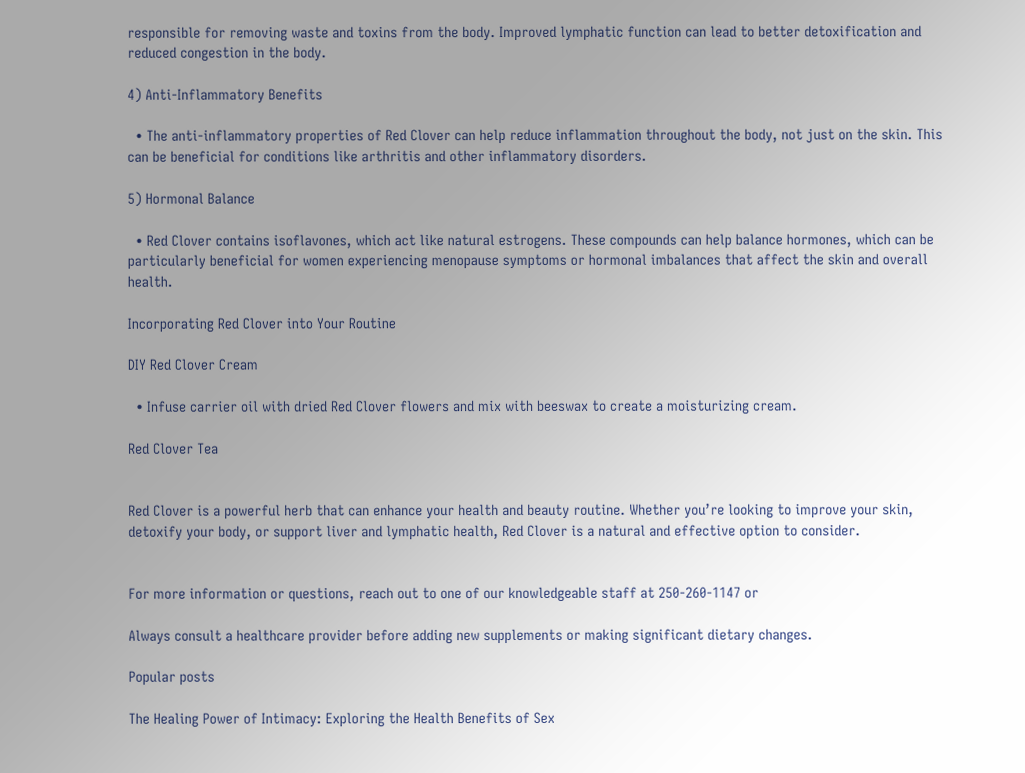responsible for removing waste and toxins from the body. Improved lymphatic function can lead to better detoxification and reduced congestion in the body.

4) Anti-Inflammatory Benefits

  • The anti-inflammatory properties of Red Clover can help reduce inflammation throughout the body, not just on the skin. This can be beneficial for conditions like arthritis and other inflammatory disorders.

5) Hormonal Balance

  • Red Clover contains isoflavones, which act like natural estrogens. These compounds can help balance hormones, which can be particularly beneficial for women experiencing menopause symptoms or hormonal imbalances that affect the skin and overall health.

Incorporating Red Clover into Your Routine

DIY Red Clover Cream

  • Infuse carrier oil with dried Red Clover flowers and mix with beeswax to create a moisturizing cream.

Red Clover Tea


Red Clover is a powerful herb that can enhance your health and beauty routine. Whether you’re looking to improve your skin, detoxify your body, or support liver and lymphatic health, Red Clover is a natural and effective option to consider.


For more information or questions, reach out to one of our knowledgeable staff at 250-260-1147 or

Always consult a healthcare provider before adding new supplements or making significant dietary changes.

Popular posts

The Healing Power of Intimacy: Exploring the Health Benefits of Sex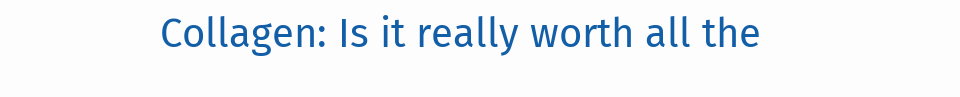Collagen: Is it really worth all the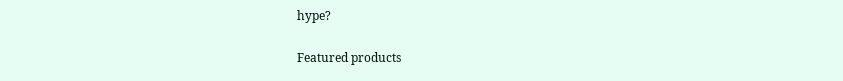hype?

Featured products